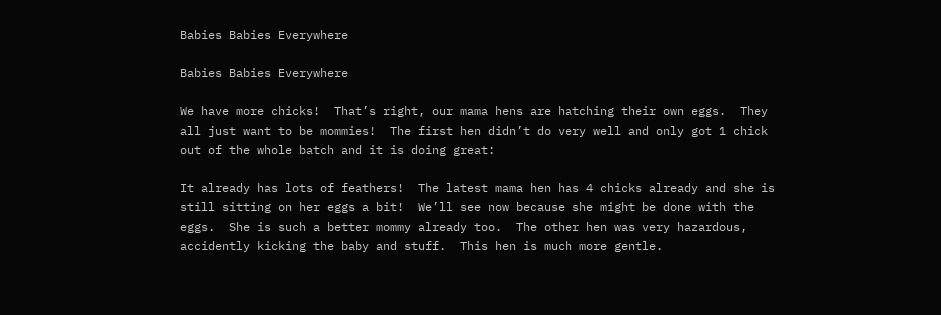Babies Babies Everywhere

Babies Babies Everywhere

We have more chicks!  That’s right, our mama hens are hatching their own eggs.  They all just want to be mommies!  The first hen didn’t do very well and only got 1 chick out of the whole batch and it is doing great:

It already has lots of feathers!  The latest mama hen has 4 chicks already and she is still sitting on her eggs a bit!  We’ll see now because she might be done with the eggs.  She is such a better mommy already too.  The other hen was very hazardous, accidently kicking the baby and stuff.  This hen is much more gentle.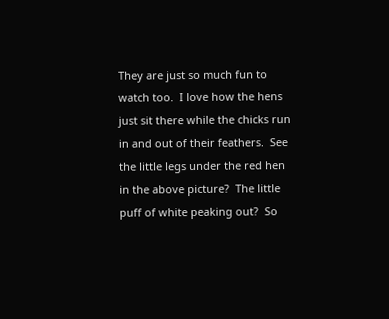They are just so much fun to watch too.  I love how the hens just sit there while the chicks run in and out of their feathers.  See the little legs under the red hen in the above picture?  The little puff of white peaking out?  So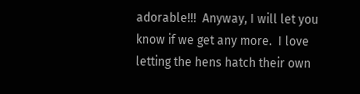adorable!!!  Anyway, I will let you know if we get any more.  I love letting the hens hatch their own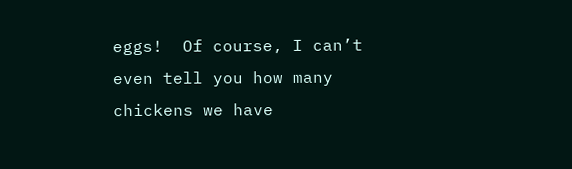eggs!  Of course, I can’t even tell you how many chickens we have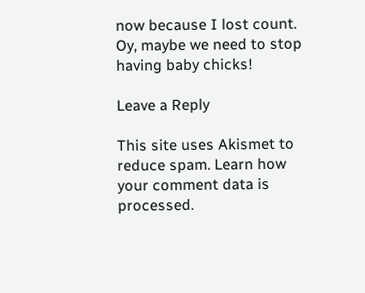now because I lost count.  Oy, maybe we need to stop having baby chicks!

Leave a Reply

This site uses Akismet to reduce spam. Learn how your comment data is processed.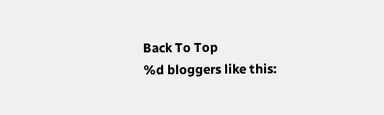Back To Top
%d bloggers like this: